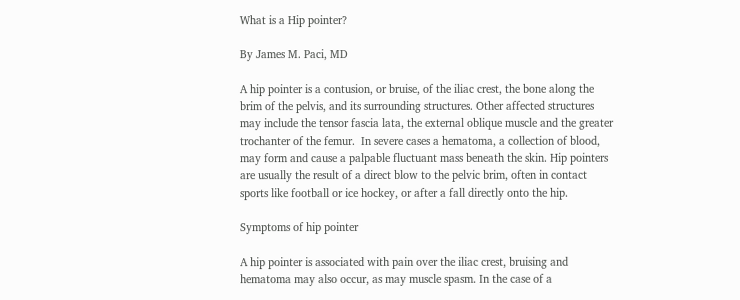What is a Hip pointer?

By James M. Paci, MD

A hip pointer is a contusion, or bruise, of the iliac crest, the bone along the brim of the pelvis, and its surrounding structures. Other affected structures may include the tensor fascia lata, the external oblique muscle and the greater trochanter of the femur.  In severe cases a hematoma, a collection of blood, may form and cause a palpable fluctuant mass beneath the skin. Hip pointers are usually the result of a direct blow to the pelvic brim, often in contact sports like football or ice hockey, or after a fall directly onto the hip.

Symptoms of hip pointer

A hip pointer is associated with pain over the iliac crest, bruising and hematoma may also occur, as may muscle spasm. In the case of a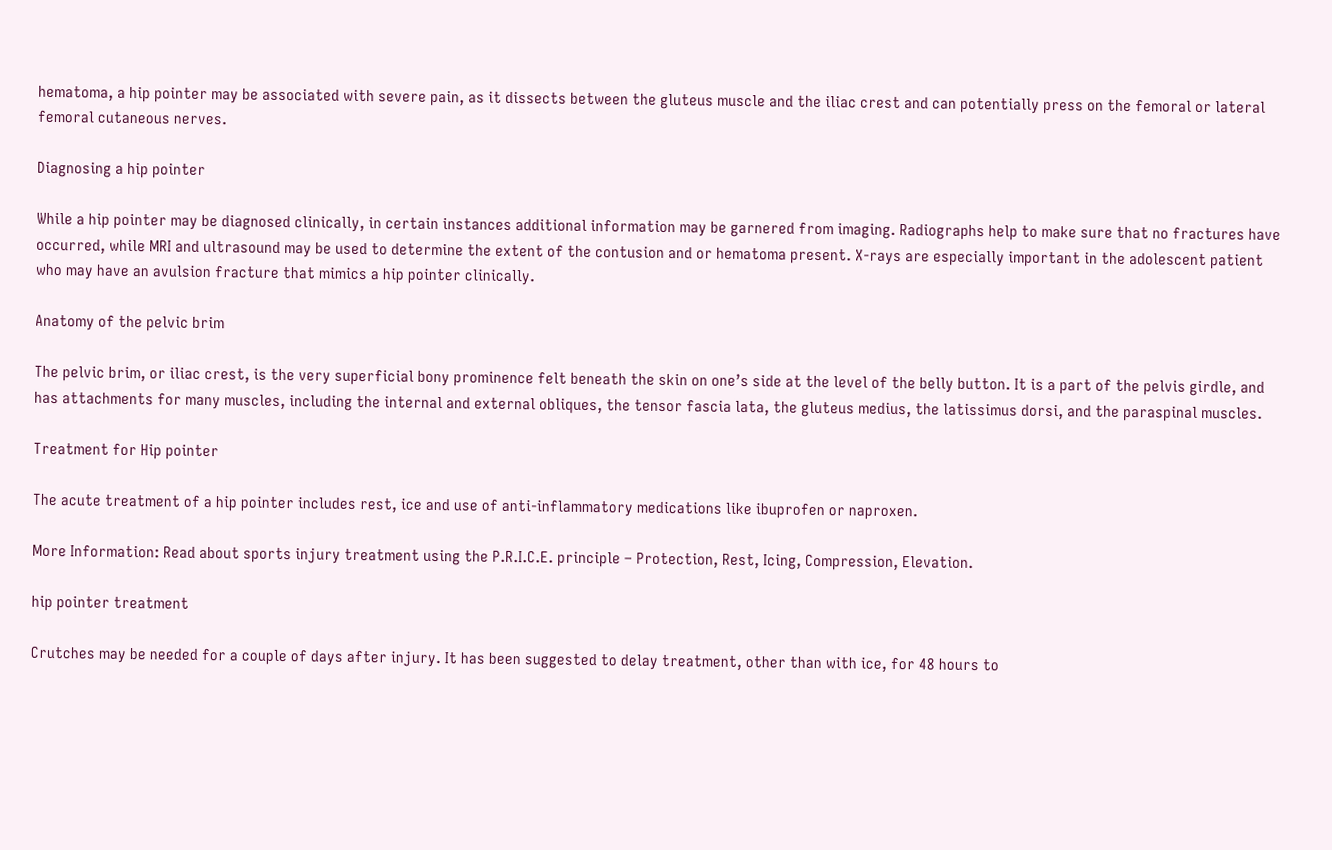hematoma, a hip pointer may be associated with severe pain, as it dissects between the gluteus muscle and the iliac crest and can potentially press on the femoral or lateral femoral cutaneous nerves.

Diagnosing a hip pointer

While a hip pointer may be diagnosed clinically, in certain instances additional information may be garnered from imaging. Radiographs help to make sure that no fractures have occurred, while MRI and ultrasound may be used to determine the extent of the contusion and or hematoma present. X-rays are especially important in the adolescent patient who may have an avulsion fracture that mimics a hip pointer clinically.

Anatomy of the pelvic brim

The pelvic brim, or iliac crest, is the very superficial bony prominence felt beneath the skin on one’s side at the level of the belly button. It is a part of the pelvis girdle, and has attachments for many muscles, including the internal and external obliques, the tensor fascia lata, the gluteus medius, the latissimus dorsi, and the paraspinal muscles.

Treatment for Hip pointer

The acute treatment of a hip pointer includes rest, ice and use of anti-inflammatory medications like ibuprofen or naproxen.

More Information: Read about sports injury treatment using the P.R.I.C.E. principle – Protection, Rest, Icing, Compression, Elevation.

hip pointer treatment

Crutches may be needed for a couple of days after injury. It has been suggested to delay treatment, other than with ice, for 48 hours to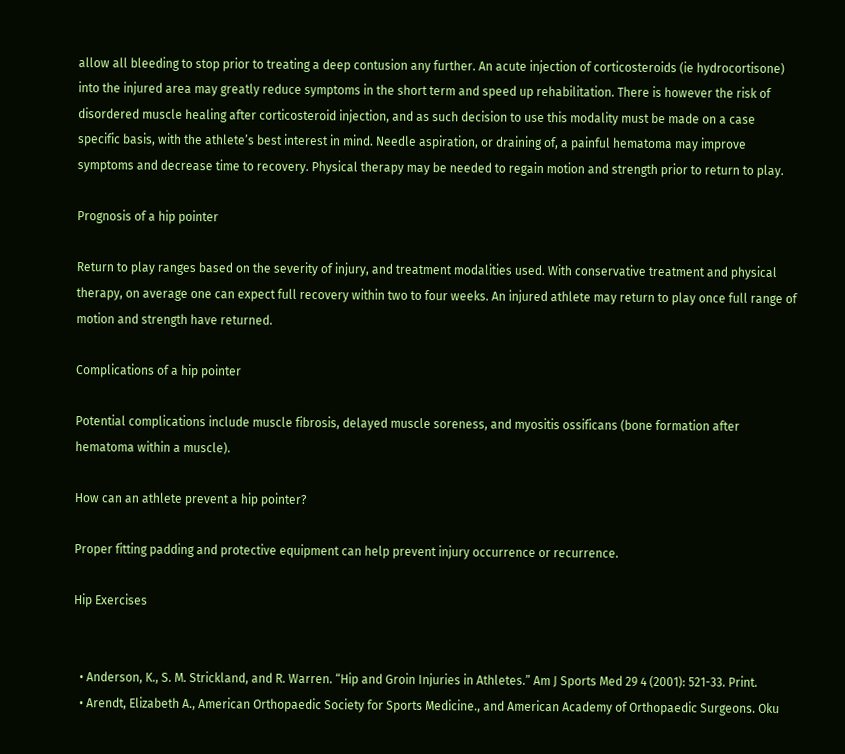allow all bleeding to stop prior to treating a deep contusion any further. An acute injection of corticosteroids (ie hydrocortisone) into the injured area may greatly reduce symptoms in the short term and speed up rehabilitation. There is however the risk of disordered muscle healing after corticosteroid injection, and as such decision to use this modality must be made on a case specific basis, with the athlete’s best interest in mind. Needle aspiration, or draining of, a painful hematoma may improve symptoms and decrease time to recovery. Physical therapy may be needed to regain motion and strength prior to return to play.

Prognosis of a hip pointer

Return to play ranges based on the severity of injury, and treatment modalities used. With conservative treatment and physical therapy, on average one can expect full recovery within two to four weeks. An injured athlete may return to play once full range of motion and strength have returned.

Complications of a hip pointer

Potential complications include muscle fibrosis, delayed muscle soreness, and myositis ossificans (bone formation after hematoma within a muscle).

How can an athlete prevent a hip pointer?

Proper fitting padding and protective equipment can help prevent injury occurrence or recurrence.

Hip Exercises


  • Anderson, K., S. M. Strickland, and R. Warren. “Hip and Groin Injuries in Athletes.” Am J Sports Med 29 4 (2001): 521-33. Print.
  • Arendt, Elizabeth A., American Orthopaedic Society for Sports Medicine., and American Academy of Orthopaedic Surgeons. Oku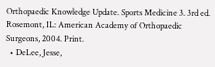Orthopaedic Knowledge Update. Sports Medicine 3. 3rd ed. Rosemont, IL: American Academy of Orthopaedic Surgeons, 2004. Print.
  • DeLee, Jesse,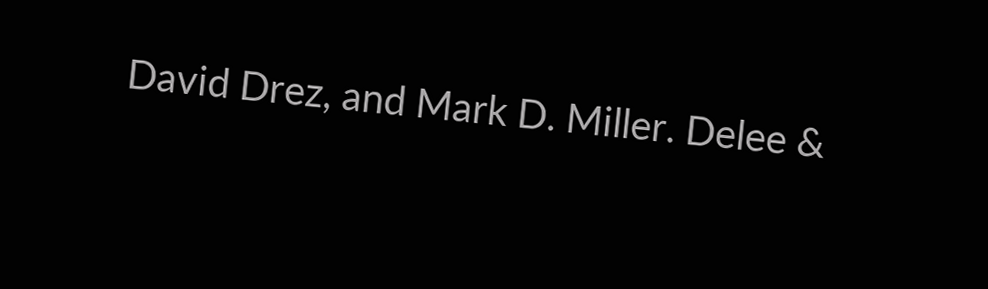David Drez, and Mark D. Miller. Delee &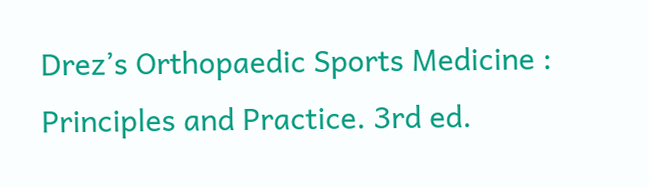Drez’s Orthopaedic Sports Medicine : Principles and Practice. 3rd ed.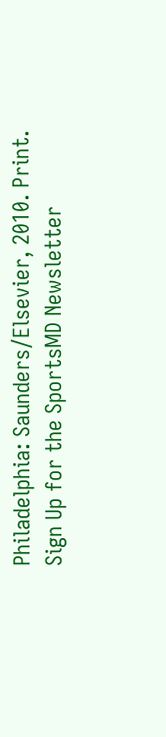Philadelphia: Saunders/Elsevier, 2010. Print.
Sign Up for the SportsMD Newsletter